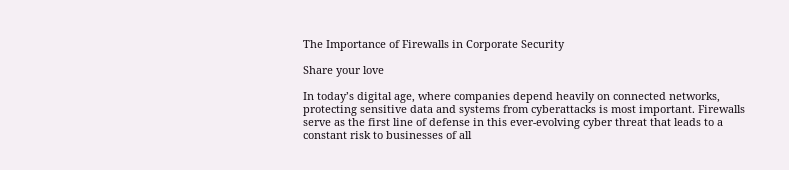The Importance of Firewalls in Corporate Security

Share your love

In today’s digital age, where companies depend heavily on connected networks, protecting sensitive data and systems from cyberattacks is most important. Firewalls serve as the first line of defense in this ever-evolving cyber threat that leads to a constant risk to businesses of all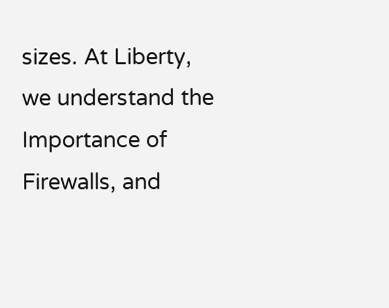sizes. At Liberty, we understand the Importance of Firewalls, and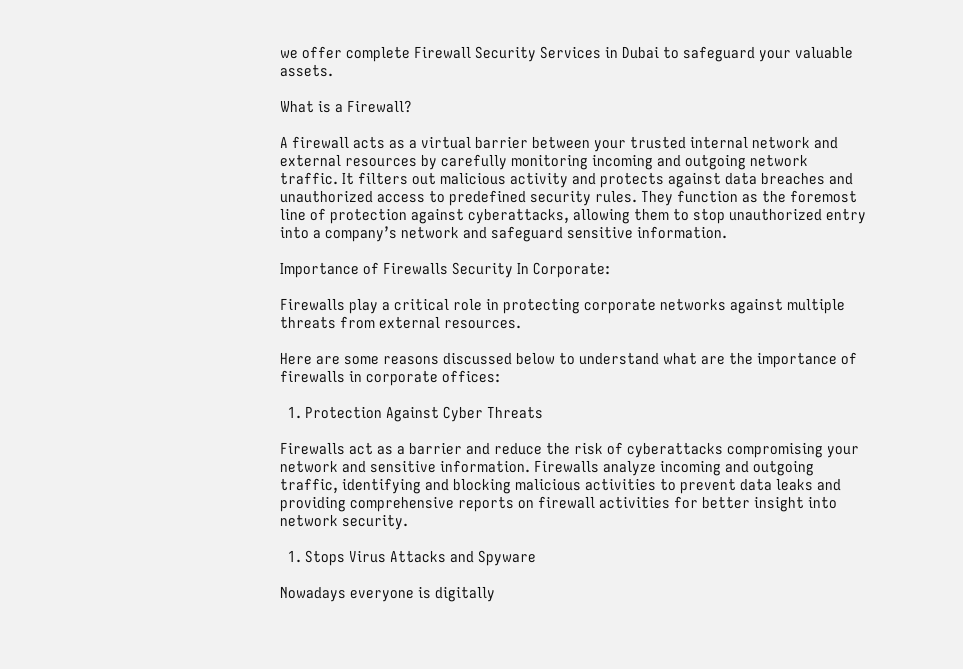we offer complete Firewall Security Services in Dubai to safeguard your valuable assets.

What is a Firewall?

A firewall acts as a virtual barrier between your trusted internal network and external resources by carefully monitoring incoming and outgoing network traffic. It filters out malicious activity and protects against data breaches and unauthorized access to predefined security rules. They function as the foremost line of protection against cyberattacks, allowing them to stop unauthorized entry into a company’s network and safeguard sensitive information.

Importance of Firewalls Security In Corporate:

Firewalls play a critical role in protecting corporate networks against multiple threats from external resources.

Here are some reasons discussed below to understand what are the importance of firewalls in corporate offices:

  1. Protection Against Cyber Threats

Firewalls act as a barrier and reduce the risk of cyberattacks compromising your network and sensitive information. Firewalls analyze incoming and outgoing traffic, identifying and blocking malicious activities to prevent data leaks and providing comprehensive reports on firewall activities for better insight into network security.

  1. Stops Virus Attacks and Spyware

Nowadays everyone is digitally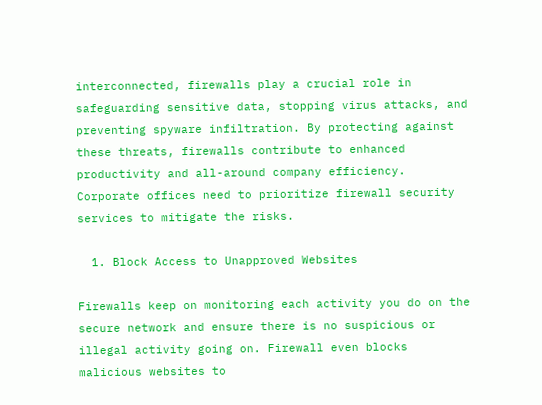interconnected, firewalls play a crucial role in safeguarding sensitive data, stopping virus attacks, and preventing spyware infiltration. By protecting against these threats, firewalls contribute to enhanced productivity and all-around company efficiency. Corporate offices need to prioritize firewall security services to mitigate the risks.

  1. Block Access to Unapproved Websites

Firewalls keep on monitoring each activity you do on the secure network and ensure there is no suspicious or illegal activity going on. Firewall even blocks malicious websites to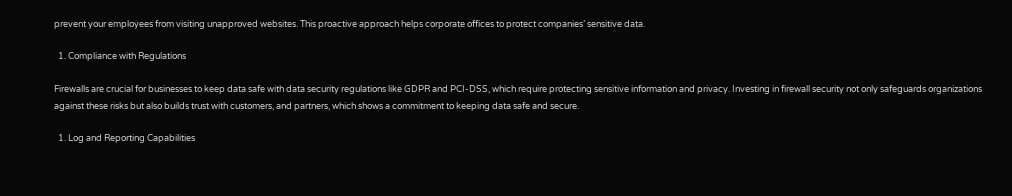prevent your employees from visiting unapproved websites. This proactive approach helps corporate offices to protect companies’ sensitive data.

  1. Compliance with Regulations

Firewalls are crucial for businesses to keep data safe with data security regulations like GDPR and PCI-DSS, which require protecting sensitive information and privacy. Investing in firewall security not only safeguards organizations against these risks but also builds trust with customers, and partners, which shows a commitment to keeping data safe and secure.

  1. Log and Reporting Capabilities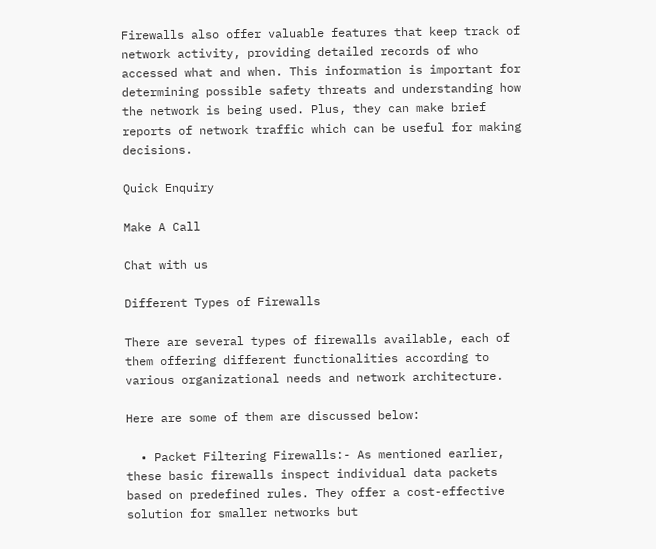Firewalls also offer valuable features that keep track of network activity, providing detailed records of who accessed what and when. This information is important for determining possible safety threats and understanding how the network is being used. Plus, they can make brief reports of network traffic which can be useful for making decisions.

Quick Enquiry

Make A Call

Chat with us

Different Types of Firewalls

There are several types of firewalls available, each of them offering different functionalities according to various organizational needs and network architecture.

Here are some of them are discussed below:

  • Packet Filtering Firewalls:- As mentioned earlier, these basic firewalls inspect individual data packets based on predefined rules. They offer a cost-effective solution for smaller networks but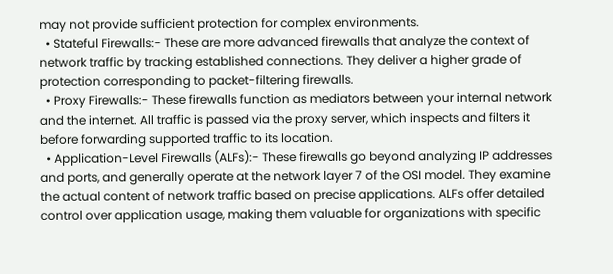may not provide sufficient protection for complex environments.
  • Stateful Firewalls:- These are more advanced firewalls that analyze the context of network traffic by tracking established connections. They deliver a higher grade of protection corresponding to packet-filtering firewalls.
  • Proxy Firewalls:- These firewalls function as mediators between your internal network and the internet. All traffic is passed via the proxy server, which inspects and filters it before forwarding supported traffic to its location.
  • Application-Level Firewalls (ALFs):- These firewalls go beyond analyzing IP addresses and ports, and generally operate at the network layer 7 of the OSI model. They examine the actual content of network traffic based on precise applications. ALFs offer detailed control over application usage, making them valuable for organizations with specific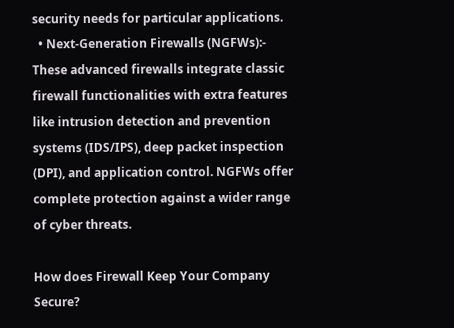security needs for particular applications.
  • Next-Generation Firewalls (NGFWs):- These advanced firewalls integrate classic firewall functionalities with extra features like intrusion detection and prevention systems (IDS/IPS), deep packet inspection (DPI), and application control. NGFWs offer complete protection against a wider range of cyber threats.

How does Firewall Keep Your Company Secure?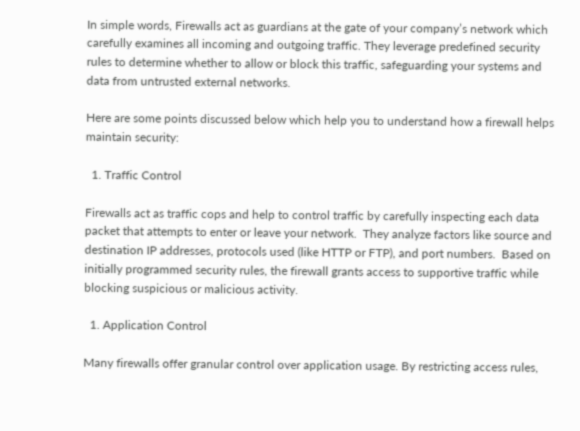In simple words, Firewalls act as guardians at the gate of your company’s network which carefully examines all incoming and outgoing traffic. They leverage predefined security rules to determine whether to allow or block this traffic, safeguarding your systems and data from untrusted external networks.

Here are some points discussed below which help you to understand how a firewall helps maintain security:

  1. Traffic Control

Firewalls act as traffic cops and help to control traffic by carefully inspecting each data packet that attempts to enter or leave your network.  They analyze factors like source and destination IP addresses, protocols used (like HTTP or FTP), and port numbers.  Based on initially programmed security rules, the firewall grants access to supportive traffic while blocking suspicious or malicious activity.

  1. Application Control

Many firewalls offer granular control over application usage. By restricting access rules,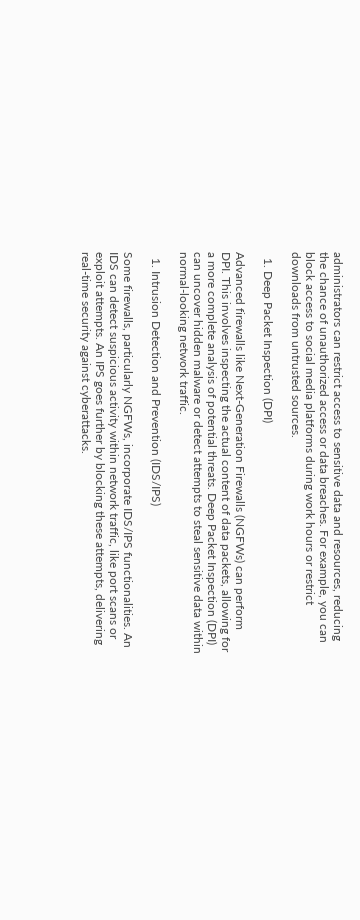administrators can restrict access to sensitive data and resources, reducing the chance of unauthorized access or data breaches. For example, you can block access to social media platforms during work hours or restrict downloads from untrusted sources.

  1. Deep Packet Inspection (DPI)

Advanced firewalls like Next-Generation Firewalls (NGFWs) can perform DPI. This involves inspecting the actual content of data packets, allowing for a more complete analysis of potential threats. Deep Packet Inspection (DPI) can uncover hidden malware or detect attempts to steal sensitive data within normal-looking network traffic.

  1. Intrusion Detection and Prevention (IDS/IPS)

Some firewalls, particularly NGFWs, incorporate IDS/IPS functionalities. An IDS can detect suspicious activity within network traffic, like port scans or exploit attempts. An IPS goes further by blocking these attempts, delivering real-time security against cyberattacks.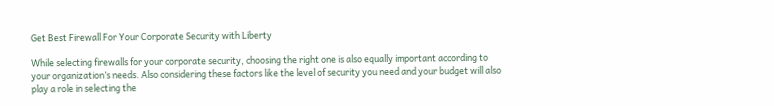Get Best Firewall For Your Corporate Security with Liberty

While selecting firewalls for your corporate security, choosing the right one is also equally important according to your organization’s needs. Also considering these factors like the level of security you need and your budget will also play a role in selecting the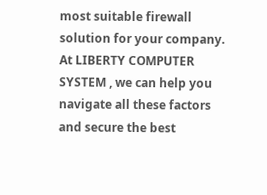most suitable firewall solution for your company.  At LIBERTY COMPUTER SYSTEM , we can help you navigate all these factors and secure the best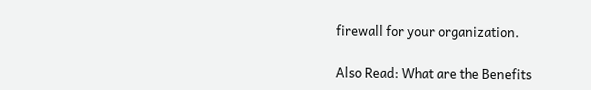firewall for your organization.

Also Read: What are the Benefits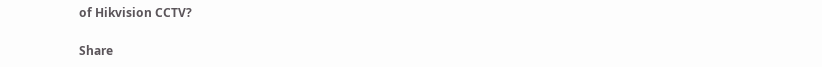of Hikvision CCTV?

Share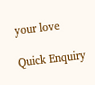your love

Quick Enquiry